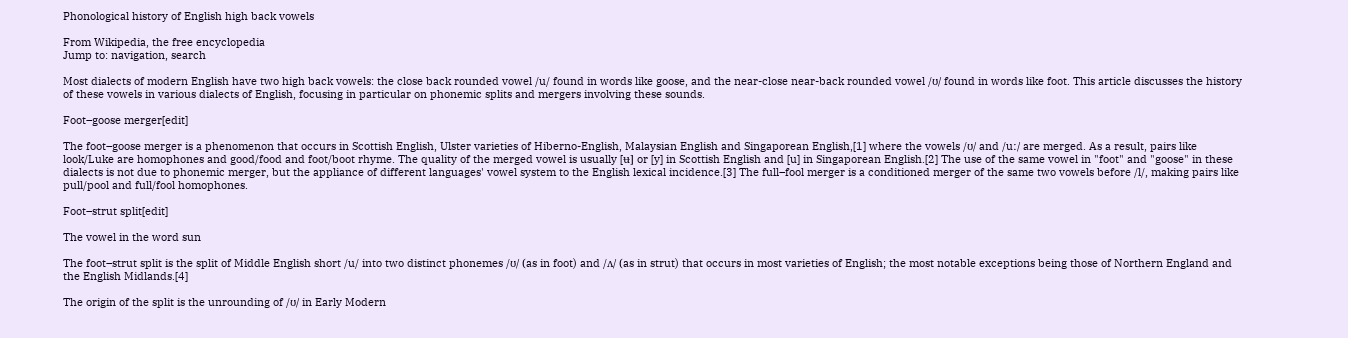Phonological history of English high back vowels

From Wikipedia, the free encyclopedia
Jump to: navigation, search

Most dialects of modern English have two high back vowels: the close back rounded vowel /u/ found in words like goose, and the near-close near-back rounded vowel /ʊ/ found in words like foot. This article discusses the history of these vowels in various dialects of English, focusing in particular on phonemic splits and mergers involving these sounds.

Foot–goose merger[edit]

The foot–goose merger is a phenomenon that occurs in Scottish English, Ulster varieties of Hiberno-English, Malaysian English and Singaporean English,[1] where the vowels /ʊ/ and /uː/ are merged. As a result, pairs like look/Luke are homophones and good/food and foot/boot rhyme. The quality of the merged vowel is usually [ʉ] or [y] in Scottish English and [u] in Singaporean English.[2] The use of the same vowel in "foot" and "goose" in these dialects is not due to phonemic merger, but the appliance of different languages' vowel system to the English lexical incidence.[3] The full–fool merger is a conditioned merger of the same two vowels before /l/, making pairs like pull/pool and full/fool homophones.

Foot–strut split[edit]

The vowel in the word sun

The foot–strut split is the split of Middle English short /u/ into two distinct phonemes /ʊ/ (as in foot) and /ʌ/ (as in strut) that occurs in most varieties of English; the most notable exceptions being those of Northern England and the English Midlands.[4]

The origin of the split is the unrounding of /ʊ/ in Early Modern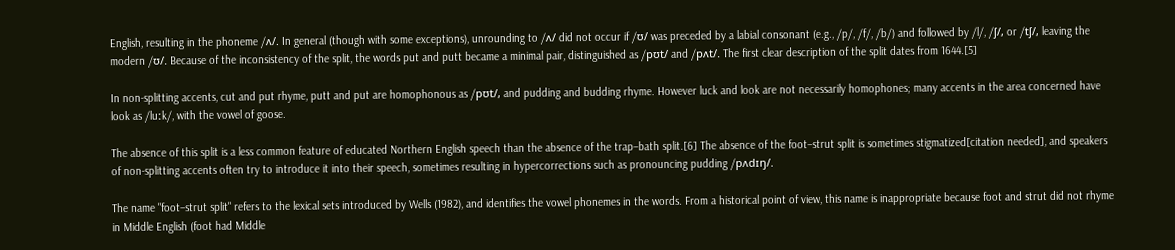English, resulting in the phoneme /ʌ/. In general (though with some exceptions), unrounding to /ʌ/ did not occur if /ʊ/ was preceded by a labial consonant (e.g., /p/, /f/, /b/) and followed by /l/, /ʃ/, or /tʃ/, leaving the modern /ʊ/. Because of the inconsistency of the split, the words put and putt became a minimal pair, distinguished as /pʊt/ and /pʌt/. The first clear description of the split dates from 1644.[5]

In non-splitting accents, cut and put rhyme, putt and put are homophonous as /pʊt/, and pudding and budding rhyme. However luck and look are not necessarily homophones; many accents in the area concerned have look as /luːk/, with the vowel of goose.

The absence of this split is a less common feature of educated Northern English speech than the absence of the trap–bath split.[6] The absence of the foot–strut split is sometimes stigmatized[citation needed], and speakers of non-splitting accents often try to introduce it into their speech, sometimes resulting in hypercorrections such as pronouncing pudding /pʌdɪŋ/.

The name "foot–strut split" refers to the lexical sets introduced by Wells (1982), and identifies the vowel phonemes in the words. From a historical point of view, this name is inappropriate because foot and strut did not rhyme in Middle English (foot had Middle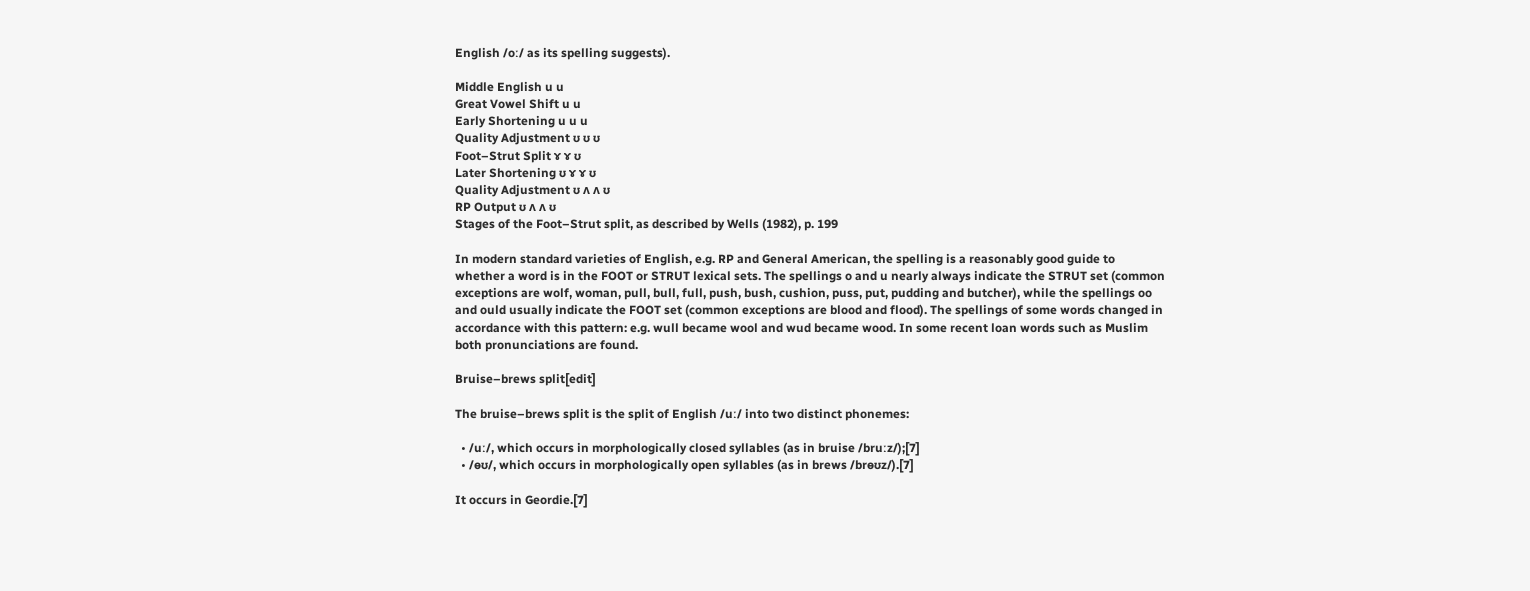English /oː/ as its spelling suggests).

Middle English u u
Great Vowel Shift u u
Early Shortening u u u
Quality Adjustment ʊ ʊ ʊ
Foot–Strut Split ɤ ɤ ʊ
Later Shortening ʊ ɤ ɤ ʊ
Quality Adjustment ʊ ʌ ʌ ʊ
RP Output ʊ ʌ ʌ ʊ
Stages of the Foot–Strut split, as described by Wells (1982), p. 199

In modern standard varieties of English, e.g. RP and General American, the spelling is a reasonably good guide to whether a word is in the FOOT or STRUT lexical sets. The spellings o and u nearly always indicate the STRUT set (common exceptions are wolf, woman, pull, bull, full, push, bush, cushion, puss, put, pudding and butcher), while the spellings oo and ould usually indicate the FOOT set (common exceptions are blood and flood). The spellings of some words changed in accordance with this pattern: e.g. wull became wool and wud became wood. In some recent loan words such as Muslim both pronunciations are found.

Bruise–brews split[edit]

The bruise–brews split is the split of English /uː/ into two distinct phonemes:

  • /uː/, which occurs in morphologically closed syllables (as in bruise /bruːz/);[7]
  • /ɵʊ/, which occurs in morphologically open syllables (as in brews /brɵʊz/).[7]

It occurs in Geordie.[7]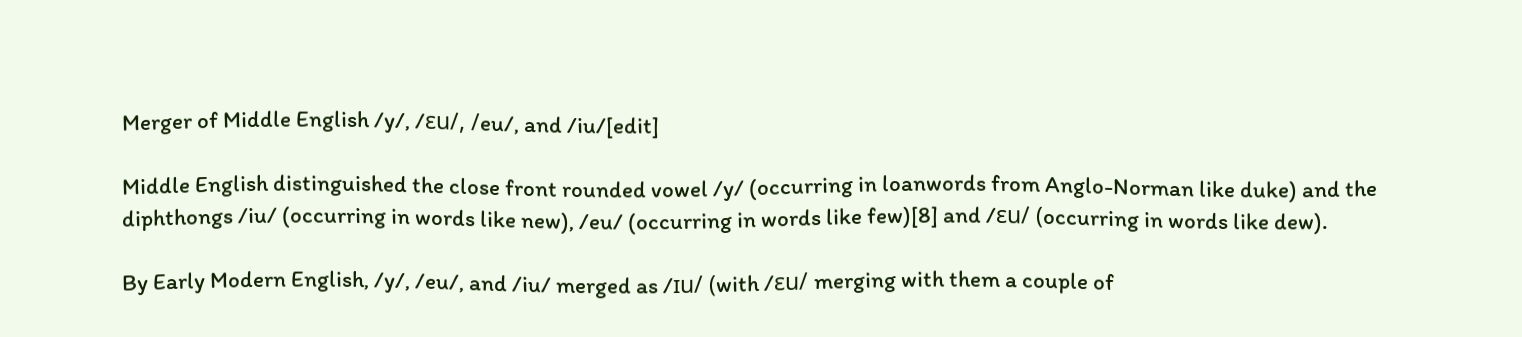Merger of Middle English /y/, /ɛu/, /eu/, and /iu/[edit]

Middle English distinguished the close front rounded vowel /y/ (occurring in loanwords from Anglo-Norman like duke) and the diphthongs /iu/ (occurring in words like new), /eu/ (occurring in words like few)[8] and /ɛu/ (occurring in words like dew).

By Early Modern English, /y/, /eu/, and /iu/ merged as /ɪu/ (with /ɛu/ merging with them a couple of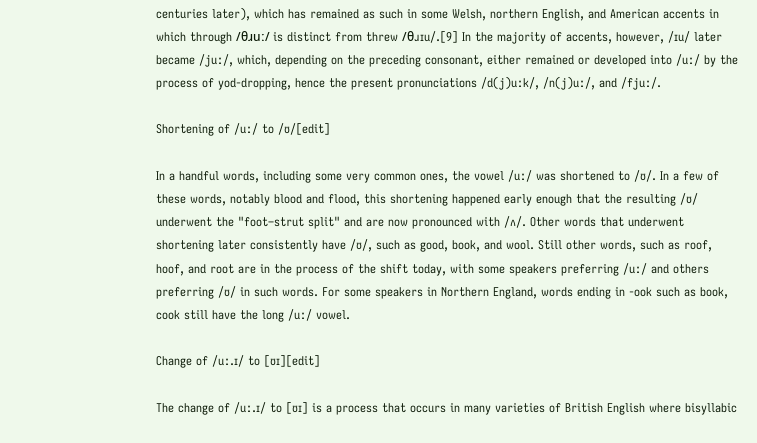centuries later), which has remained as such in some Welsh, northern English, and American accents in which through /θɹuː/ is distinct from threw /θɹɪu/.[9] In the majority of accents, however, /ɪu/ later became /juː/, which, depending on the preceding consonant, either remained or developed into /uː/ by the process of yod-dropping, hence the present pronunciations /d(j)uːk/, /n(j)uː/, and /fjuː/.

Shortening of /uː/ to /ʊ/[edit]

In a handful words, including some very common ones, the vowel /uː/ was shortened to /ʊ/. In a few of these words, notably blood and flood, this shortening happened early enough that the resulting /ʊ/ underwent the "foot–strut split" and are now pronounced with /ʌ/. Other words that underwent shortening later consistently have /ʊ/, such as good, book, and wool. Still other words, such as roof, hoof, and root are in the process of the shift today, with some speakers preferring /uː/ and others preferring /ʊ/ in such words. For some speakers in Northern England, words ending in -ook such as book, cook still have the long /uː/ vowel.

Change of /uː.ɪ/ to [ʊɪ][edit]

The change of /uː.ɪ/ to [ʊɪ] is a process that occurs in many varieties of British English where bisyllabic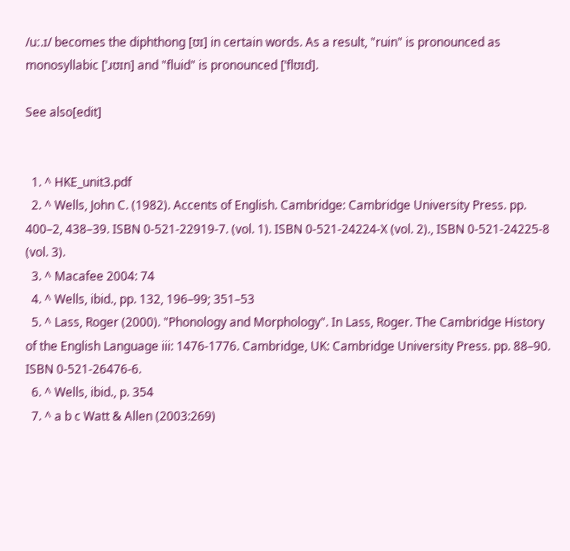/uː.ɪ/ becomes the diphthong [ʊɪ] in certain words. As a result, "ruin" is pronounced as monosyllabic [ˈɹʊɪn] and "fluid" is pronounced [ˈflʊɪd].

See also[edit]


  1. ^ HKE_unit3.pdf
  2. ^ Wells, John C. (1982). Accents of English. Cambridge: Cambridge University Press. pp. 400–2, 438–39. ISBN 0-521-22919-7. (vol. 1). ISBN 0-521-24224-X (vol. 2)., ISBN 0-521-24225-8 (vol. 3).
  3. ^ Macafee 2004: 74
  4. ^ Wells, ibid., pp. 132, 196–99; 351–53
  5. ^ Lass, Roger (2000). "Phonology and Morphology". In Lass, Roger. The Cambridge History of the English Language iii: 1476-1776. Cambridge, UK: Cambridge University Press. pp. 88–90. ISBN 0-521-26476-6.
  6. ^ Wells, ibid., p. 354
  7. ^ a b c Watt & Allen (2003:269)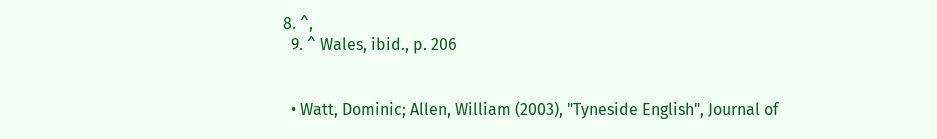8. ^,
  9. ^ Wales, ibid., p. 206


  • Watt, Dominic; Allen, William (2003), "Tyneside English", Journal of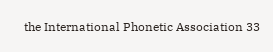the International Phonetic Association 33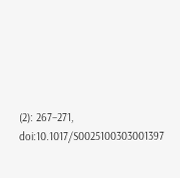(2): 267–271, doi:10.1017/S0025100303001397